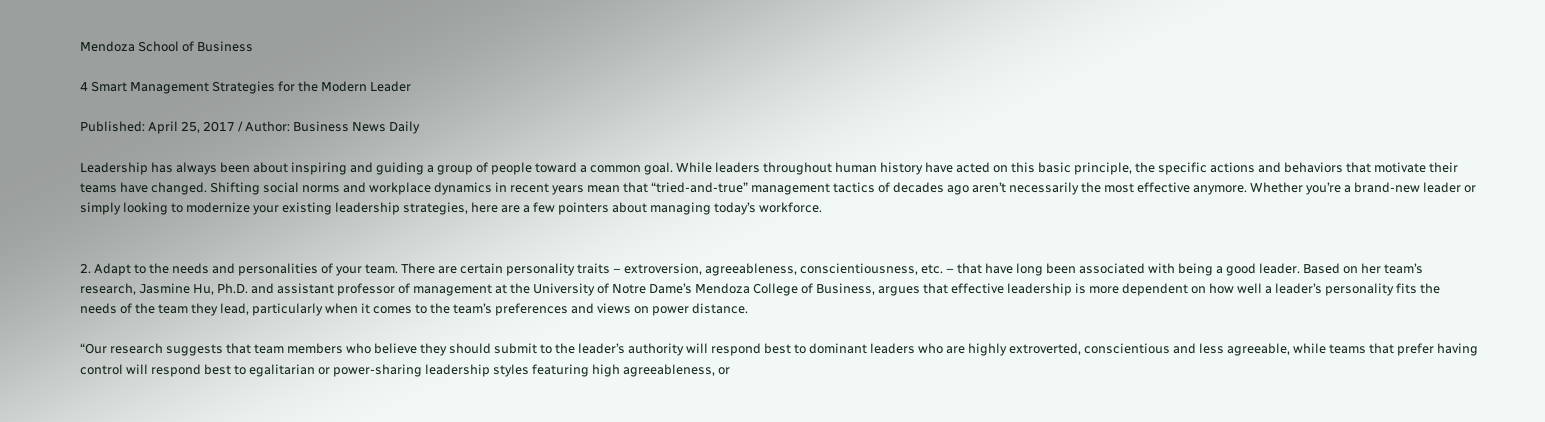Mendoza School of Business

4 Smart Management Strategies for the Modern Leader

Published: April 25, 2017 / Author: Business News Daily

Leadership has always been about inspiring and guiding a group of people toward a common goal. While leaders throughout human history have acted on this basic principle, the specific actions and behaviors that motivate their teams have changed. Shifting social norms and workplace dynamics in recent years mean that “tried-and-true” management tactics of decades ago aren’t necessarily the most effective anymore. Whether you’re a brand-new leader or simply looking to modernize your existing leadership strategies, here are a few pointers about managing today’s workforce.


2. Adapt to the needs and personalities of your team. There are certain personality traits – extroversion, agreeableness, conscientiousness, etc. – that have long been associated with being a good leader. Based on her team’s research, Jasmine Hu, Ph.D. and assistant professor of management at the University of Notre Dame’s Mendoza College of Business, argues that effective leadership is more dependent on how well a leader’s personality fits the needs of the team they lead, particularly when it comes to the team’s preferences and views on power distance.

“Our research suggests that team members who believe they should submit to the leader’s authority will respond best to dominant leaders who are highly extroverted, conscientious and less agreeable, while teams that prefer having control will respond best to egalitarian or power-sharing leadership styles featuring high agreeableness, or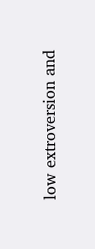low extroversion and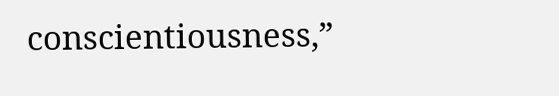conscientiousness,”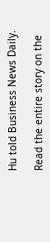Hu told Business News Daily.

Read the entire story on the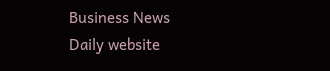Business News Daily website